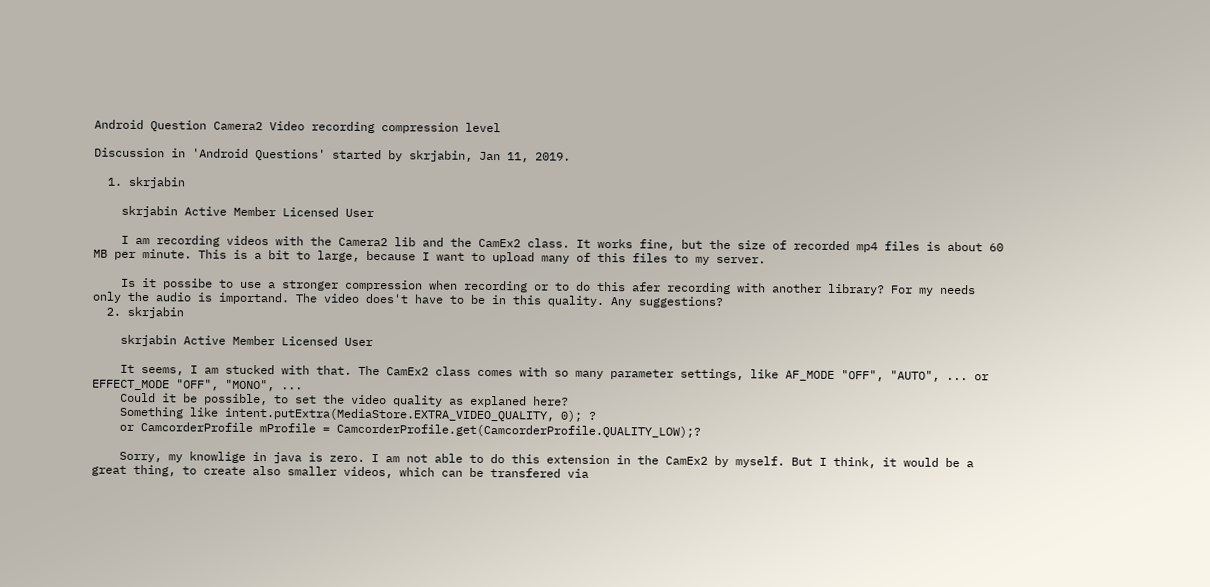Android Question Camera2 Video recording compression level

Discussion in 'Android Questions' started by skrjabin, Jan 11, 2019.

  1. skrjabin

    skrjabin Active Member Licensed User

    I am recording videos with the Camera2 lib and the CamEx2 class. It works fine, but the size of recorded mp4 files is about 60 MB per minute. This is a bit to large, because I want to upload many of this files to my server.

    Is it possibe to use a stronger compression when recording or to do this afer recording with another library? For my needs only the audio is importand. The video does't have to be in this quality. Any suggestions?
  2. skrjabin

    skrjabin Active Member Licensed User

    It seems, I am stucked with that. The CamEx2 class comes with so many parameter settings, like AF_MODE "OFF", "AUTO", ... or EFFECT_MODE "OFF", "MONO", ...
    Could it be possible, to set the video quality as explaned here?
    Something like intent.putExtra(MediaStore.EXTRA_VIDEO_QUALITY, 0); ?
    or CamcorderProfile mProfile = CamcorderProfile.get(CamcorderProfile.QUALITY_LOW);?

    Sorry, my knowlige in java is zero. I am not able to do this extension in the CamEx2 by myself. But I think, it would be a great thing, to create also smaller videos, which can be transfered via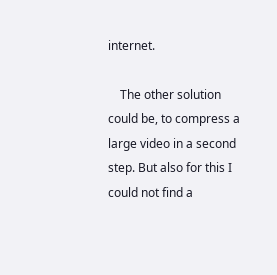internet.

    The other solution could be, to compress a large video in a second step. But also for this I could not find a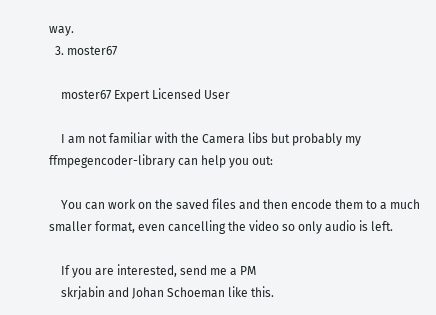way.
  3. moster67

    moster67 Expert Licensed User

    I am not familiar with the Camera libs but probably my ffmpegencoder-library can help you out:

    You can work on the saved files and then encode them to a much smaller format, even cancelling the video so only audio is left.

    If you are interested, send me a PM
    skrjabin and Johan Schoeman like this.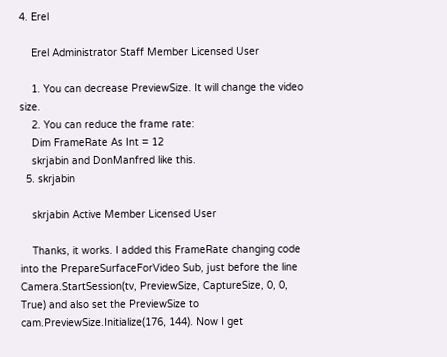4. Erel

    Erel Administrator Staff Member Licensed User

    1. You can decrease PreviewSize. It will change the video size.
    2. You can reduce the frame rate:
    Dim FrameRate As Int = 12
    skrjabin and DonManfred like this.
  5. skrjabin

    skrjabin Active Member Licensed User

    Thanks, it works. I added this FrameRate changing code into the PrepareSurfaceForVideo Sub, just before the line Camera.StartSession(tv, PreviewSize, CaptureSize, 0, 0, True) and also set the PreviewSize to cam.PreviewSize.Initialize(176, 144). Now I get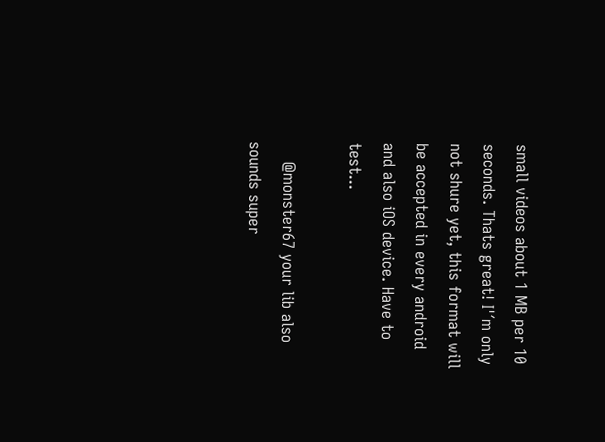small videos about 1 MB per 10 seconds. Thats great! I'´m only not shure yet, this format will be accepted in every android and also iOS device. Have to test...

    @monster67 your lib also sounds super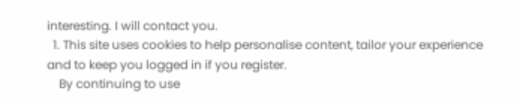interesting. I will contact you.
  1. This site uses cookies to help personalise content, tailor your experience and to keep you logged in if you register.
    By continuing to use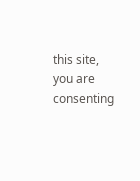this site, you are consenting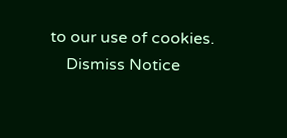to our use of cookies.
    Dismiss Notice